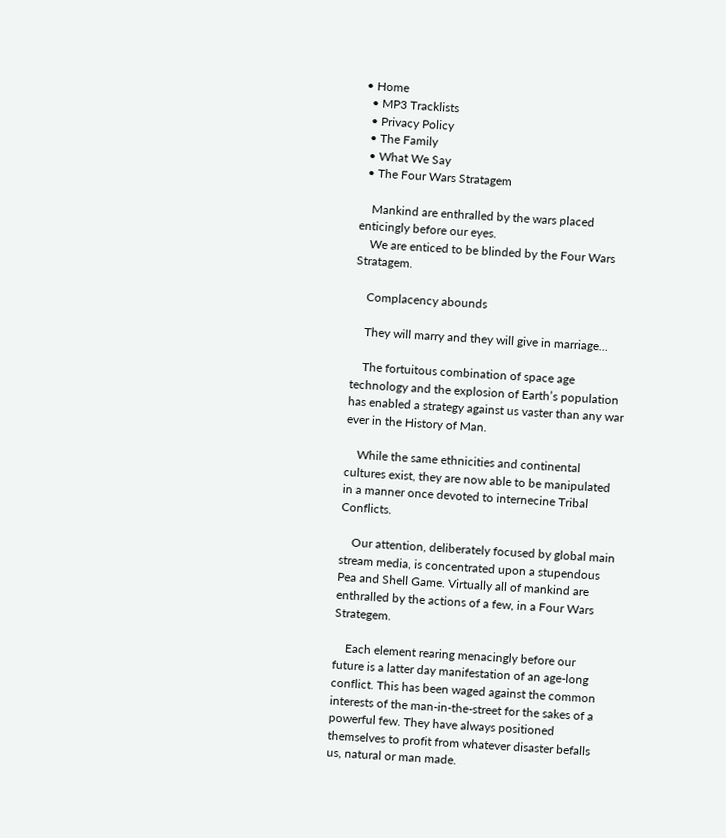• Home
  • MP3 Tracklists
  • Privacy Policy
  • The Family
  • What We Say
  • The Four Wars Stratagem

    Mankind are enthralled by the wars placed enticingly before our eyes.
    We are enticed to be blinded by the Four Wars Stratagem.

    Complacency abounds

    They will marry and they will give in marriage…

    The fortuitous combination of space age technology and the explosion of Earth’s population has enabled a strategy against us vaster than any war ever in the History of Man.

    While the same ethnicities and continental cultures exist, they are now able to be manipulated in a manner once devoted to internecine Tribal Conflicts.

    Our attention, deliberately focused by global main stream media, is concentrated upon a stupendous Pea and Shell Game. Virtually all of mankind are enthralled by the actions of a few, in a Four Wars Strategem.

    Each element rearing menacingly before our future is a latter day manifestation of an age-long conflict. This has been waged against the common interests of the man-in-the-street for the sakes of a powerful few. They have always positioned themselves to profit from whatever disaster befalls us, natural or man made.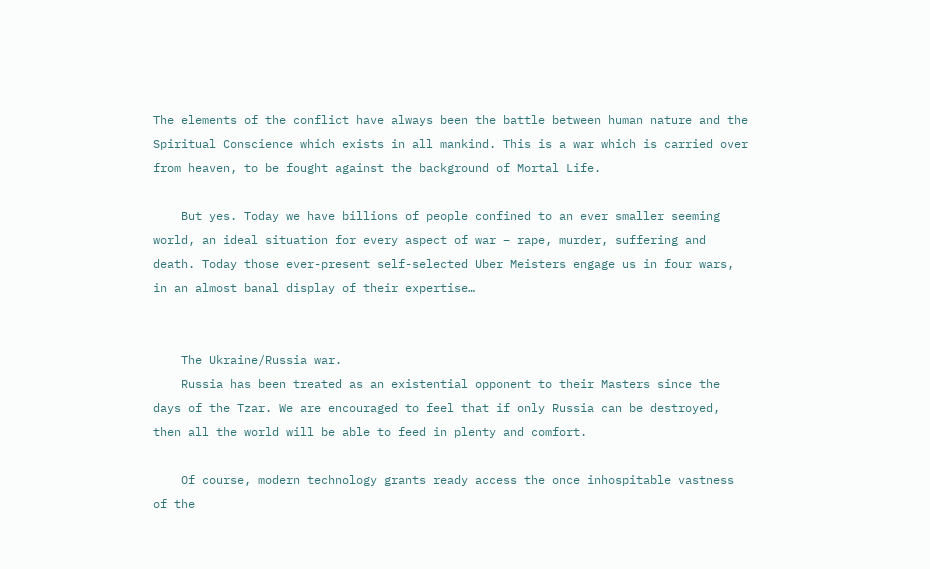The elements of the conflict have always been the battle between human nature and the Spiritual Conscience which exists in all mankind. This is a war which is carried over from heaven, to be fought against the background of Mortal Life.

    But yes. Today we have billions of people confined to an ever smaller seeming world, an ideal situation for every aspect of war – rape, murder, suffering and death. Today those ever-present self-selected Uber Meisters engage us in four wars, in an almost banal display of their expertise…


    The Ukraine/Russia war.
    Russia has been treated as an existential opponent to their Masters since the days of the Tzar. We are encouraged to feel that if only Russia can be destroyed, then all the world will be able to feed in plenty and comfort.

    Of course, modern technology grants ready access the once inhospitable vastness of the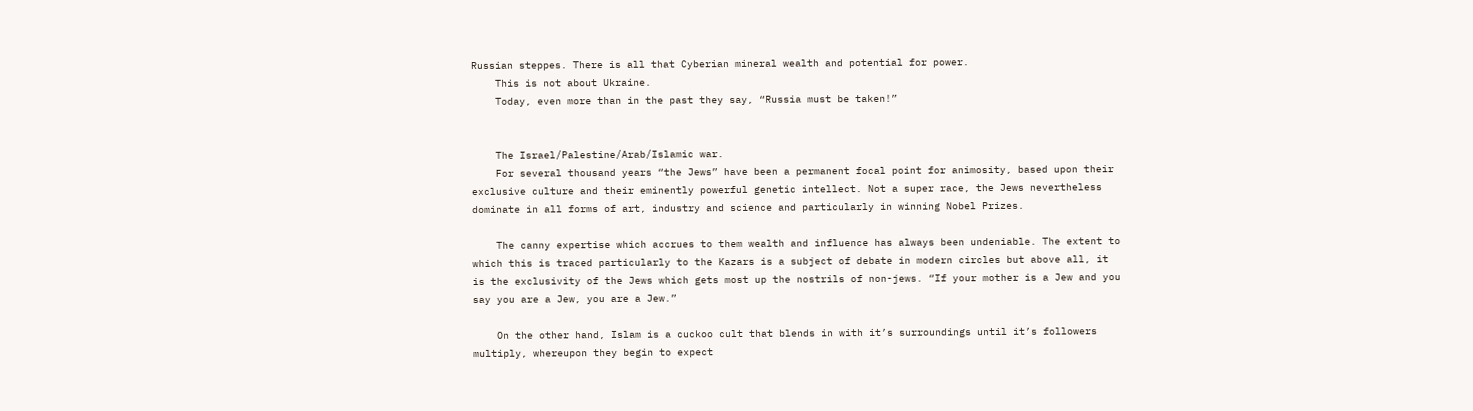Russian steppes. There is all that Cyberian mineral wealth and potential for power.
    This is not about Ukraine.
    Today, even more than in the past they say, “Russia must be taken!”


    The Israel/Palestine/Arab/Islamic war.
    For several thousand years “the Jews” have been a permanent focal point for animosity, based upon their exclusive culture and their eminently powerful genetic intellect. Not a super race, the Jews nevertheless dominate in all forms of art, industry and science and particularly in winning Nobel Prizes.

    The canny expertise which accrues to them wealth and influence has always been undeniable. The extent to which this is traced particularly to the Kazars is a subject of debate in modern circles but above all, it is the exclusivity of the Jews which gets most up the nostrils of non-jews. “If your mother is a Jew and you say you are a Jew, you are a Jew.”

    On the other hand, Islam is a cuckoo cult that blends in with it’s surroundings until it’s followers multiply, whereupon they begin to expect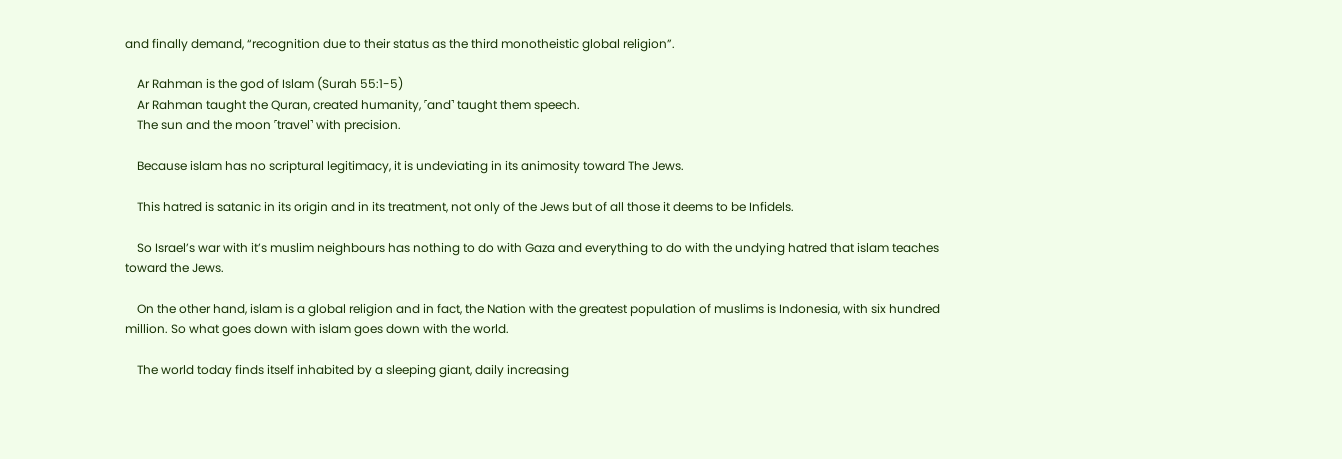and finally demand, “recognition due to their status as the third monotheistic global religion”.

    Ar Rahman is the god of Islam (Surah 55:1-5)
    Ar Rahman taught the Quran, created humanity, ˹and˺ taught them speech.
    The sun and the moon ˹travel˺ with precision.

    Because islam has no scriptural legitimacy, it is undeviating in its animosity toward The Jews.

    This hatred is satanic in its origin and in its treatment, not only of the Jews but of all those it deems to be Infidels.

    So Israel’s war with it’s muslim neighbours has nothing to do with Gaza and everything to do with the undying hatred that islam teaches toward the Jews.

    On the other hand, islam is a global religion and in fact, the Nation with the greatest population of muslims is Indonesia, with six hundred million. So what goes down with islam goes down with the world.

    The world today finds itself inhabited by a sleeping giant, daily increasing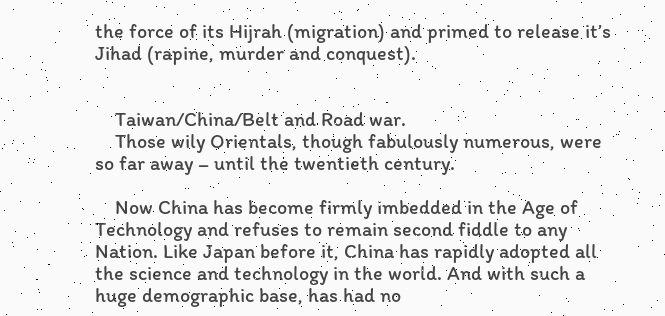the force of its Hijrah (migration) and primed to release it’s Jihad (rapine, murder and conquest).


    Taiwan/China/Belt and Road war.
    Those wily Orientals, though fabulously numerous, were so far away – until the twentieth century.

    Now China has become firmly imbedded in the Age of Technology and refuses to remain second fiddle to any Nation. Like Japan before it, China has rapidly adopted all the science and technology in the world. And with such a huge demographic base, has had no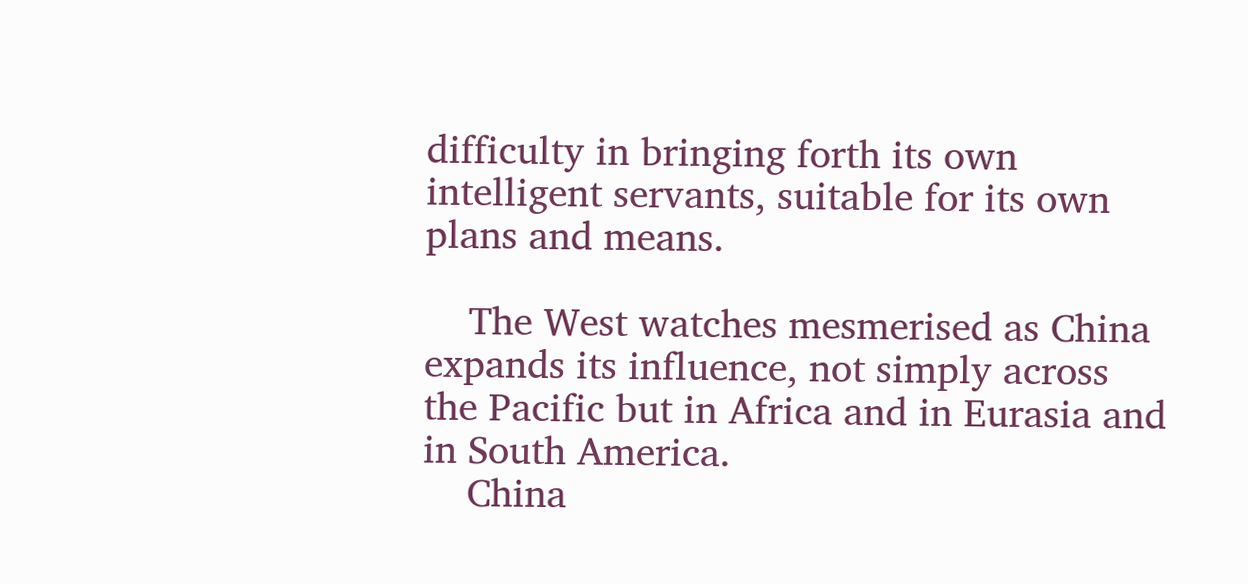difficulty in bringing forth its own intelligent servants, suitable for its own plans and means.

    The West watches mesmerised as China expands its influence, not simply across the Pacific but in Africa and in Eurasia and in South America.
    China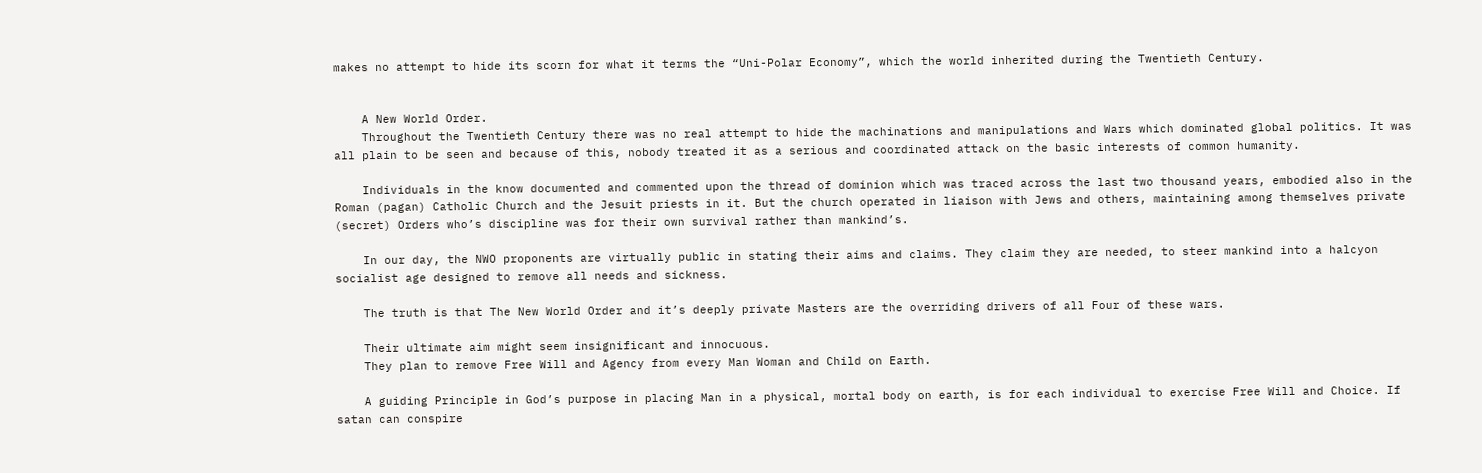makes no attempt to hide its scorn for what it terms the “Uni-Polar Economy”, which the world inherited during the Twentieth Century.


    A New World Order.
    Throughout the Twentieth Century there was no real attempt to hide the machinations and manipulations and Wars which dominated global politics. It was all plain to be seen and because of this, nobody treated it as a serious and coordinated attack on the basic interests of common humanity.

    Individuals in the know documented and commented upon the thread of dominion which was traced across the last two thousand years, embodied also in the Roman (pagan) Catholic Church and the Jesuit priests in it. But the church operated in liaison with Jews and others, maintaining among themselves private (secret) Orders who’s discipline was for their own survival rather than mankind’s.

    In our day, the NWO proponents are virtually public in stating their aims and claims. They claim they are needed, to steer mankind into a halcyon socialist age designed to remove all needs and sickness.

    The truth is that The New World Order and it’s deeply private Masters are the overriding drivers of all Four of these wars.

    Their ultimate aim might seem insignificant and innocuous.
    They plan to remove Free Will and Agency from every Man Woman and Child on Earth.

    A guiding Principle in God’s purpose in placing Man in a physical, mortal body on earth, is for each individual to exercise Free Will and Choice. If satan can conspire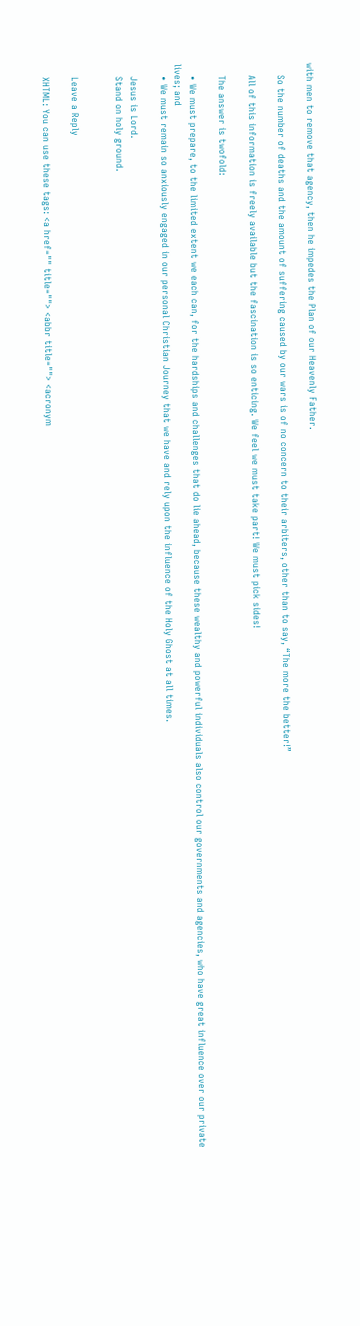with men to remove that agency, then he impedes the Plan of our Heavenly Father.

    So the number of deaths and the amount of suffering caused by our wars is of no concern to their arbiters, other than to say, “The more the better!”

    All of this information is freely available but the fascination is so enticing. We feel we must take part! We must pick sides!

    The answer is twofold:

    • We must prepare, to the limited extent we each can, for the hardships and challenges that do lie ahead, because these wealthy and powerful individuals also control our governments and agencies, who have great influence over our private lives; and
    • We must remain so anxiously engaged in our personal Christian Journey that we have and rely upon the influence of the Holy Ghost at all times.

    Jesus is Lord.
    Stand on holy ground.


    Leave a Reply

    XHTML: You can use these tags: <a href="" title=""> <abbr title=""> <acronym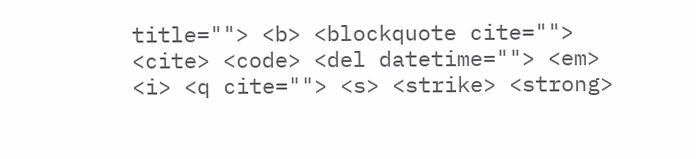title=""> <b> <blockquote cite=""> <cite> <code> <del datetime=""> <em> <i> <q cite=""> <s> <strike> <strong>